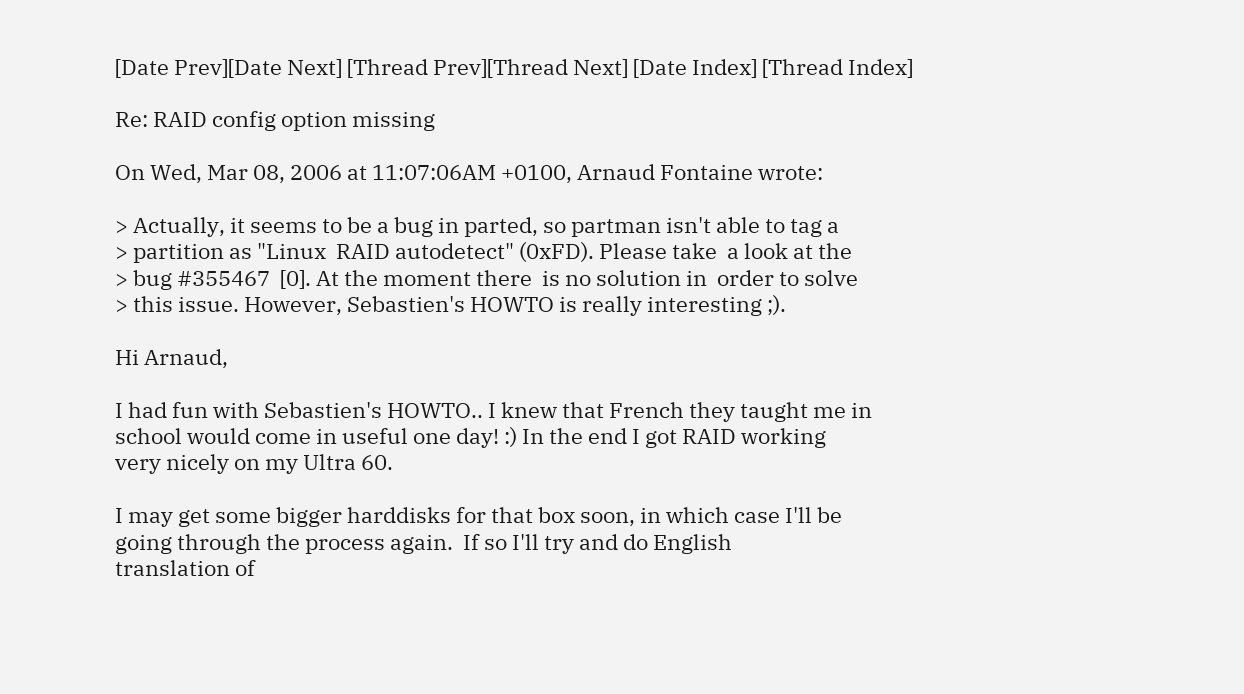[Date Prev][Date Next] [Thread Prev][Thread Next] [Date Index] [Thread Index]

Re: RAID config option missing

On Wed, Mar 08, 2006 at 11:07:06AM +0100, Arnaud Fontaine wrote:

> Actually, it seems to be a bug in parted, so partman isn't able to tag a
> partition as "Linux  RAID autodetect" (0xFD). Please take  a look at the
> bug #355467  [0]. At the moment there  is no solution in  order to solve
> this issue. However, Sebastien's HOWTO is really interesting ;).

Hi Arnaud,

I had fun with Sebastien's HOWTO.. I knew that French they taught me in
school would come in useful one day! :) In the end I got RAID working
very nicely on my Ultra 60.

I may get some bigger harddisks for that box soon, in which case I'll be
going through the process again.  If so I'll try and do English
translation of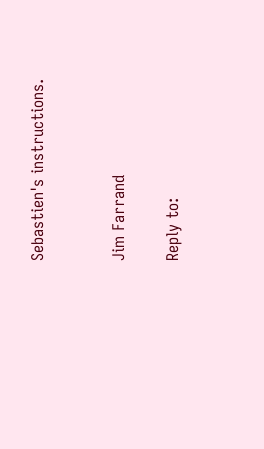Sebastien's instructions.


Jim Farrand

Reply to: